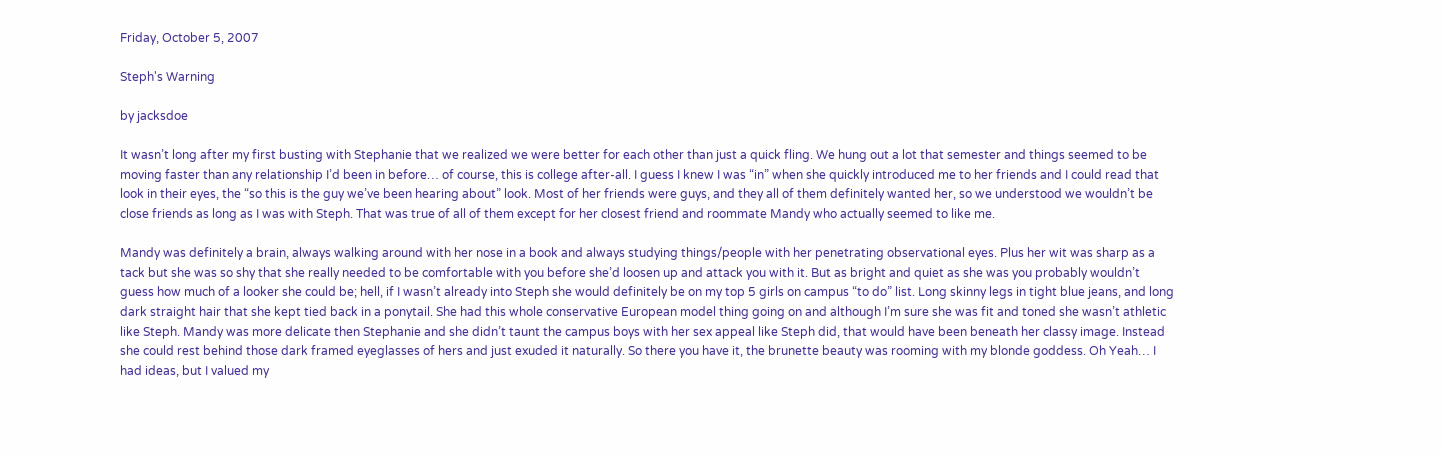Friday, October 5, 2007

Steph's Warning

by jacksdoe

It wasn’t long after my first busting with Stephanie that we realized we were better for each other than just a quick fling. We hung out a lot that semester and things seemed to be moving faster than any relationship I’d been in before… of course, this is college after-all. I guess I knew I was “in” when she quickly introduced me to her friends and I could read that look in their eyes, the “so this is the guy we’ve been hearing about” look. Most of her friends were guys, and they all of them definitely wanted her, so we understood we wouldn’t be close friends as long as I was with Steph. That was true of all of them except for her closest friend and roommate Mandy who actually seemed to like me.

Mandy was definitely a brain, always walking around with her nose in a book and always studying things/people with her penetrating observational eyes. Plus her wit was sharp as a tack but she was so shy that she really needed to be comfortable with you before she’d loosen up and attack you with it. But as bright and quiet as she was you probably wouldn’t guess how much of a looker she could be; hell, if I wasn’t already into Steph she would definitely be on my top 5 girls on campus “to do” list. Long skinny legs in tight blue jeans, and long dark straight hair that she kept tied back in a ponytail. She had this whole conservative European model thing going on and although I’m sure she was fit and toned she wasn’t athletic like Steph. Mandy was more delicate then Stephanie and she didn’t taunt the campus boys with her sex appeal like Steph did, that would have been beneath her classy image. Instead she could rest behind those dark framed eyeglasses of hers and just exuded it naturally. So there you have it, the brunette beauty was rooming with my blonde goddess. Oh Yeah… I had ideas, but I valued my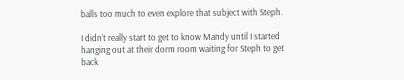balls too much to even explore that subject with Steph.

I didn’t really start to get to know Mandy until I started hanging out at their dorm room waiting for Steph to get back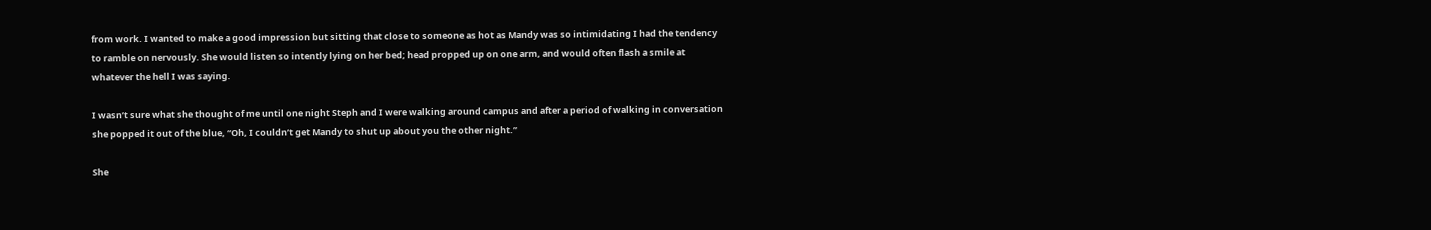from work. I wanted to make a good impression but sitting that close to someone as hot as Mandy was so intimidating I had the tendency to ramble on nervously. She would listen so intently lying on her bed; head propped up on one arm, and would often flash a smile at whatever the hell I was saying.

I wasn’t sure what she thought of me until one night Steph and I were walking around campus and after a period of walking in conversation she popped it out of the blue, “Oh, I couldn’t get Mandy to shut up about you the other night.”

She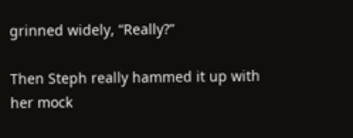grinned widely, “Really?”

Then Steph really hammed it up with her mock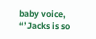baby voice, “’Jacks is so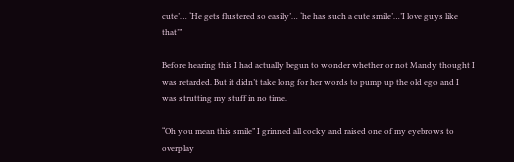cute’… ‘He gets flustered so easily’… ‘he has such a cute smile’…’I love guys like that’”

Before hearing this I had actually begun to wonder whether or not Mandy thought I was retarded. But it didn’t take long for her words to pump up the old ego and I was strutting my stuff in no time.

“Oh you mean this smile” I grinned all cocky and raised one of my eyebrows to overplay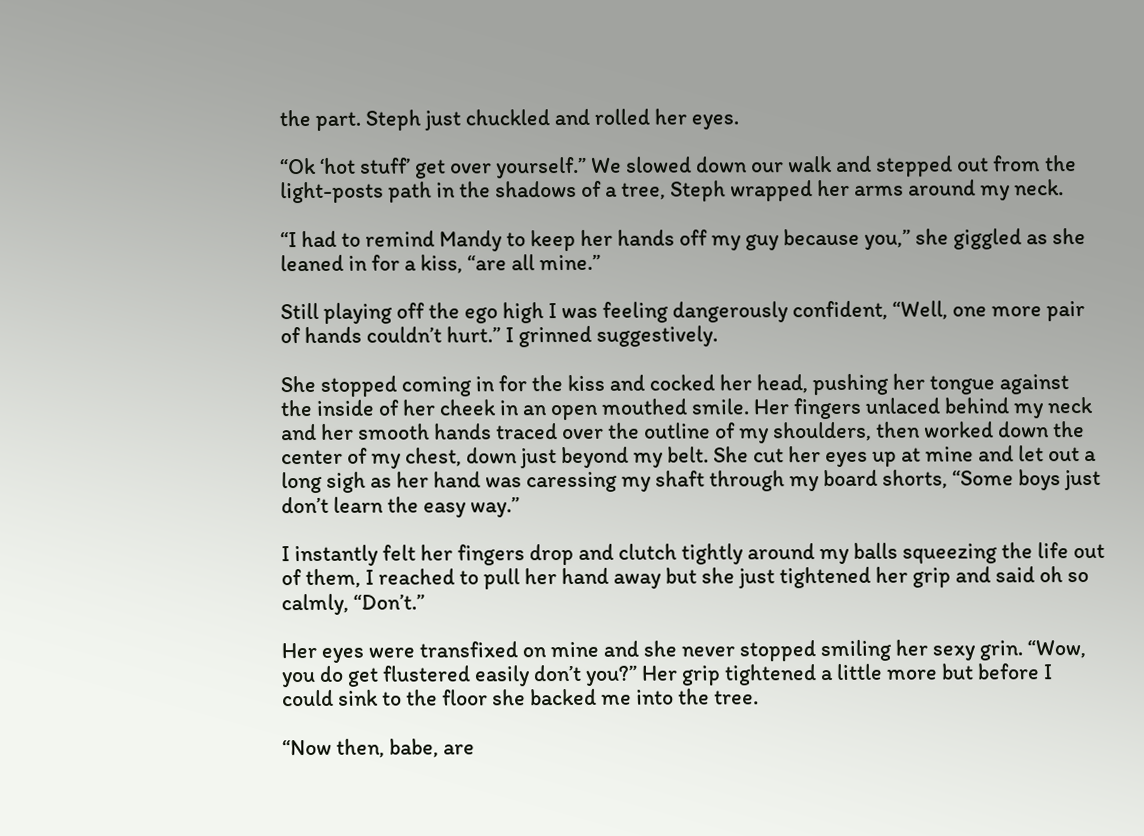the part. Steph just chuckled and rolled her eyes.

“Ok ‘hot stuff’ get over yourself.” We slowed down our walk and stepped out from the light-posts path in the shadows of a tree, Steph wrapped her arms around my neck.

“I had to remind Mandy to keep her hands off my guy because you,” she giggled as she leaned in for a kiss, “are all mine.”

Still playing off the ego high I was feeling dangerously confident, “Well, one more pair of hands couldn’t hurt.” I grinned suggestively.

She stopped coming in for the kiss and cocked her head, pushing her tongue against the inside of her cheek in an open mouthed smile. Her fingers unlaced behind my neck and her smooth hands traced over the outline of my shoulders, then worked down the center of my chest, down just beyond my belt. She cut her eyes up at mine and let out a long sigh as her hand was caressing my shaft through my board shorts, “Some boys just don’t learn the easy way.”

I instantly felt her fingers drop and clutch tightly around my balls squeezing the life out of them, I reached to pull her hand away but she just tightened her grip and said oh so calmly, “Don’t.”

Her eyes were transfixed on mine and she never stopped smiling her sexy grin. “Wow, you do get flustered easily don’t you?” Her grip tightened a little more but before I could sink to the floor she backed me into the tree.

“Now then, babe, are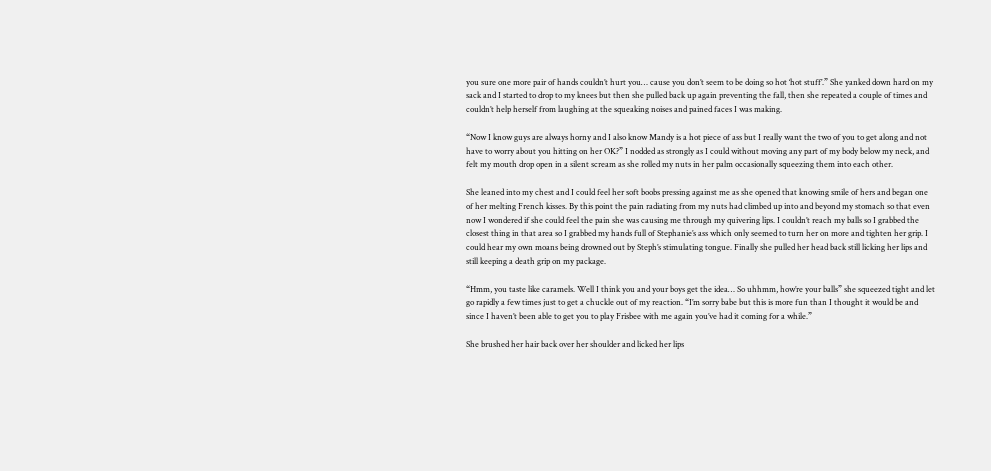you sure one more pair of hands couldn’t hurt you… cause you don’t seem to be doing so hot ‘hot stuff’.” She yanked down hard on my sack and I started to drop to my knees but then she pulled back up again preventing the fall, then she repeated a couple of times and couldn’t help herself from laughing at the squeaking noises and pained faces I was making.

“Now I know guys are always horny and I also know Mandy is a hot piece of ass but I really want the two of you to get along and not have to worry about you hitting on her OK?” I nodded as strongly as I could without moving any part of my body below my neck, and felt my mouth drop open in a silent scream as she rolled my nuts in her palm occasionally squeezing them into each other.

She leaned into my chest and I could feel her soft boobs pressing against me as she opened that knowing smile of hers and began one of her melting French kisses. By this point the pain radiating from my nuts had climbed up into and beyond my stomach so that even now I wondered if she could feel the pain she was causing me through my quivering lips. I couldn’t reach my balls so I grabbed the closest thing in that area so I grabbed my hands full of Stephanie’s ass which only seemed to turn her on more and tighten her grip. I could hear my own moans being drowned out by Steph’s stimulating tongue. Finally she pulled her head back still licking her lips and still keeping a death grip on my package.

“Hmm, you taste like caramels. Well I think you and your boys get the idea… So uhhmm, how’re your balls” she squeezed tight and let go rapidly a few times just to get a chuckle out of my reaction. “I’m sorry babe but this is more fun than I thought it would be and since I haven’t been able to get you to play Frisbee with me again you’ve had it coming for a while.”

She brushed her hair back over her shoulder and licked her lips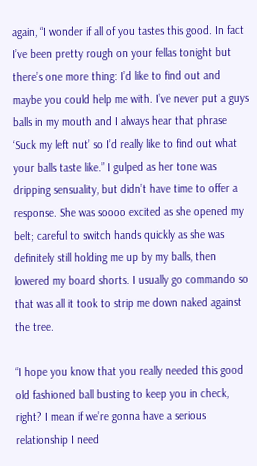again, “I wonder if all of you tastes this good. In fact I’ve been pretty rough on your fellas tonight but there’s one more thing: I’d like to find out and maybe you could help me with. I’ve never put a guys balls in my mouth and I always hear that phrase ‘Suck my left nut’ so I’d really like to find out what your balls taste like.” I gulped as her tone was dripping sensuality, but didn’t have time to offer a response. She was soooo excited as she opened my belt; careful to switch hands quickly as she was definitely still holding me up by my balls, then lowered my board shorts. I usually go commando so that was all it took to strip me down naked against the tree.

“I hope you know that you really needed this good old fashioned ball busting to keep you in check, right? I mean if we’re gonna have a serious relationship I need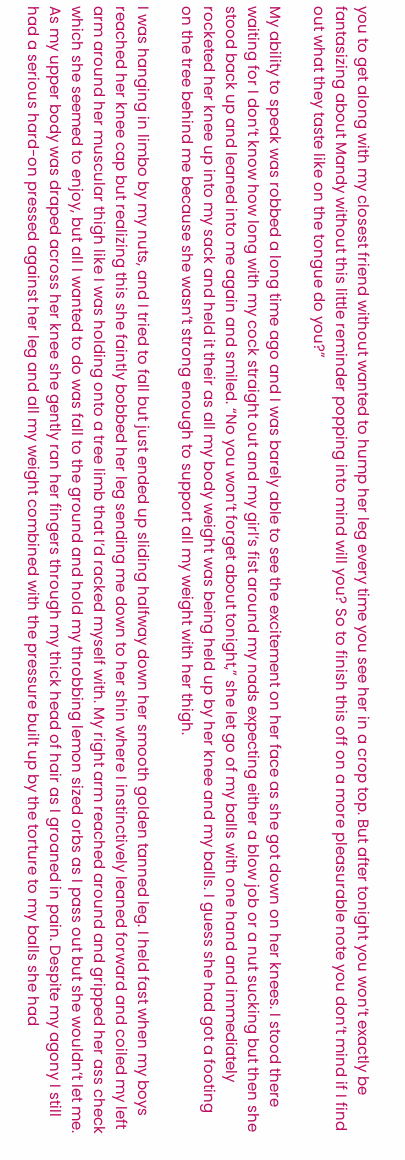you to get along with my closest friend without wanted to hump her leg every time you see her in a crop top. But after tonight you won’t exactly be fantasizing about Mandy without this little reminder popping into mind will you? So to finish this off on a more pleasurable note you don’t mind if I find out what they taste like on the tongue do you?”

My ability to speak was robbed a long time ago and I was barely able to see the excitement on her face as she got down on her knees. I stood there waiting for I don’t know how long with my cock straight out and my girl’s fist around my nads expecting either a blow job or a nut sucking but then she stood back up and leaned into me again and smiled. “No you won’t forget about tonight,” she let go of my balls with one hand and immediately rocketed her knee up into my sack and held it their as all my body weight was being held up by her knee and my balls. I guess she had got a footing on the tree behind me because she wasn’t strong enough to support all my weight with her thigh.

I was hanging in limbo by my nuts, and I tried to fall but just ended up sliding halfway down her smooth golden tanned leg. I held fast when my boys reached her knee cap but realizing this she faintly bobbed her leg sending me down to her shin where I instinctively leaned forward and coiled my left arm around her muscular thigh like I was holding onto a tree limb that I’d racked myself with. My right arm reached around and gripped her ass check which she seemed to enjoy, but all I wanted to do was fall to the ground and hold my throbbing lemon sized orbs as I pass out but she wouldn’t let me. As my upper body was draped across her knee she gently ran her fingers through my thick head of hair as I groaned in pain. Despite my agony I still had a serious hard-on pressed against her leg and all my weight combined with the pressure built up by the torture to my balls she had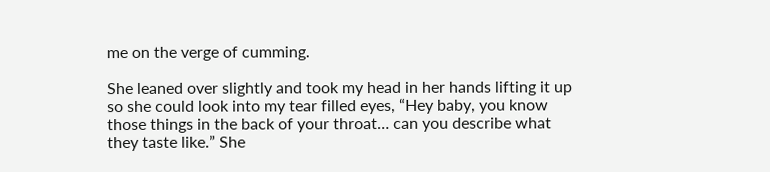me on the verge of cumming.

She leaned over slightly and took my head in her hands lifting it up so she could look into my tear filled eyes, “Hey baby, you know those things in the back of your throat… can you describe what they taste like.” She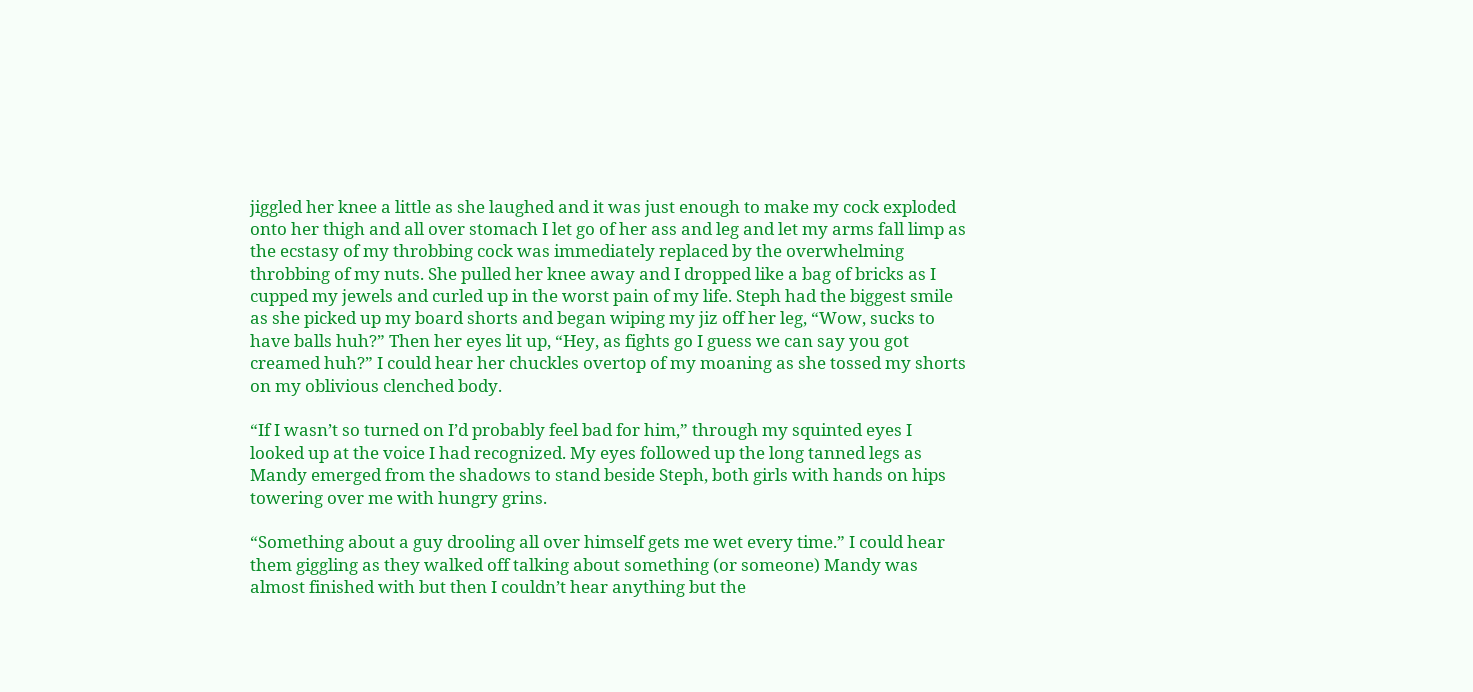jiggled her knee a little as she laughed and it was just enough to make my cock exploded onto her thigh and all over stomach I let go of her ass and leg and let my arms fall limp as the ecstasy of my throbbing cock was immediately replaced by the overwhelming throbbing of my nuts. She pulled her knee away and I dropped like a bag of bricks as I cupped my jewels and curled up in the worst pain of my life. Steph had the biggest smile as she picked up my board shorts and began wiping my jiz off her leg, “Wow, sucks to have balls huh?” Then her eyes lit up, “Hey, as fights go I guess we can say you got creamed huh?” I could hear her chuckles overtop of my moaning as she tossed my shorts on my oblivious clenched body.

“If I wasn’t so turned on I’d probably feel bad for him,” through my squinted eyes I looked up at the voice I had recognized. My eyes followed up the long tanned legs as Mandy emerged from the shadows to stand beside Steph, both girls with hands on hips towering over me with hungry grins.

“Something about a guy drooling all over himself gets me wet every time.” I could hear them giggling as they walked off talking about something (or someone) Mandy was almost finished with but then I couldn’t hear anything but the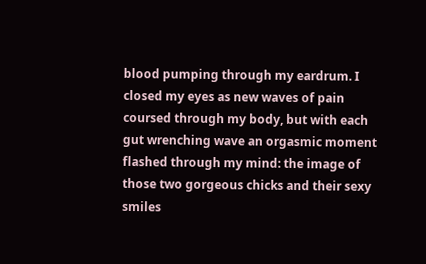blood pumping through my eardrum. I closed my eyes as new waves of pain coursed through my body, but with each gut wrenching wave an orgasmic moment flashed through my mind: the image of those two gorgeous chicks and their sexy smiles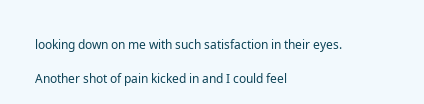looking down on me with such satisfaction in their eyes.

Another shot of pain kicked in and I could feel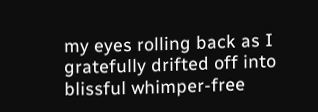my eyes rolling back as I gratefully drifted off into blissful whimper-free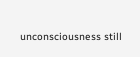unconsciousness still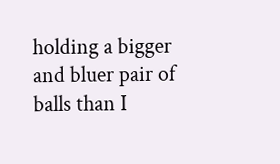holding a bigger and bluer pair of balls than I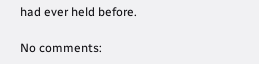had ever held before.

No comments: